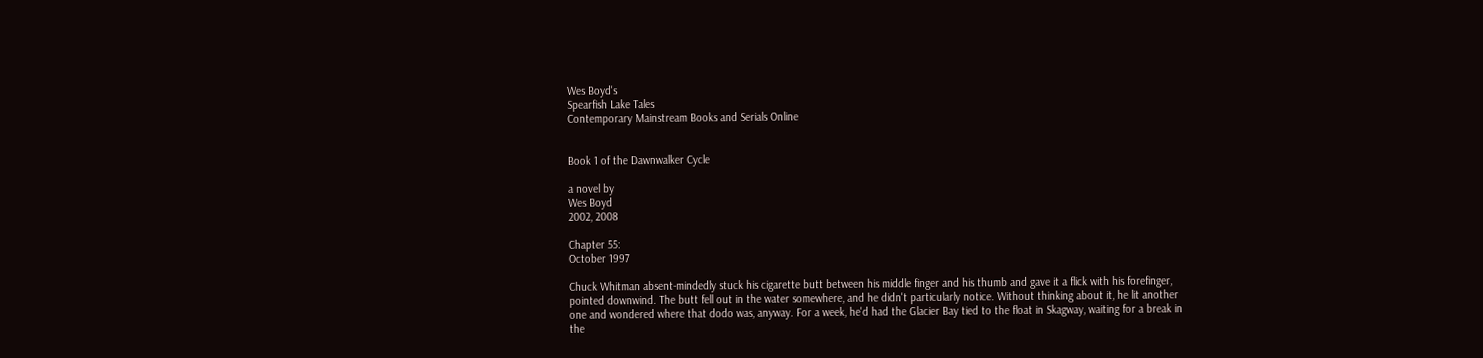Wes Boyd's
Spearfish Lake Tales
Contemporary Mainstream Books and Serials Online


Book 1 of the Dawnwalker Cycle

a novel by
Wes Boyd
2002, 2008

Chapter 55:
October 1997

Chuck Whitman absent-mindedly stuck his cigarette butt between his middle finger and his thumb and gave it a flick with his forefinger, pointed downwind. The butt fell out in the water somewhere, and he didn't particularly notice. Without thinking about it, he lit another one and wondered where that dodo was, anyway. For a week, he'd had the Glacier Bay tied to the float in Skagway, waiting for a break in the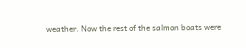weather. Now the rest of the salmon boats were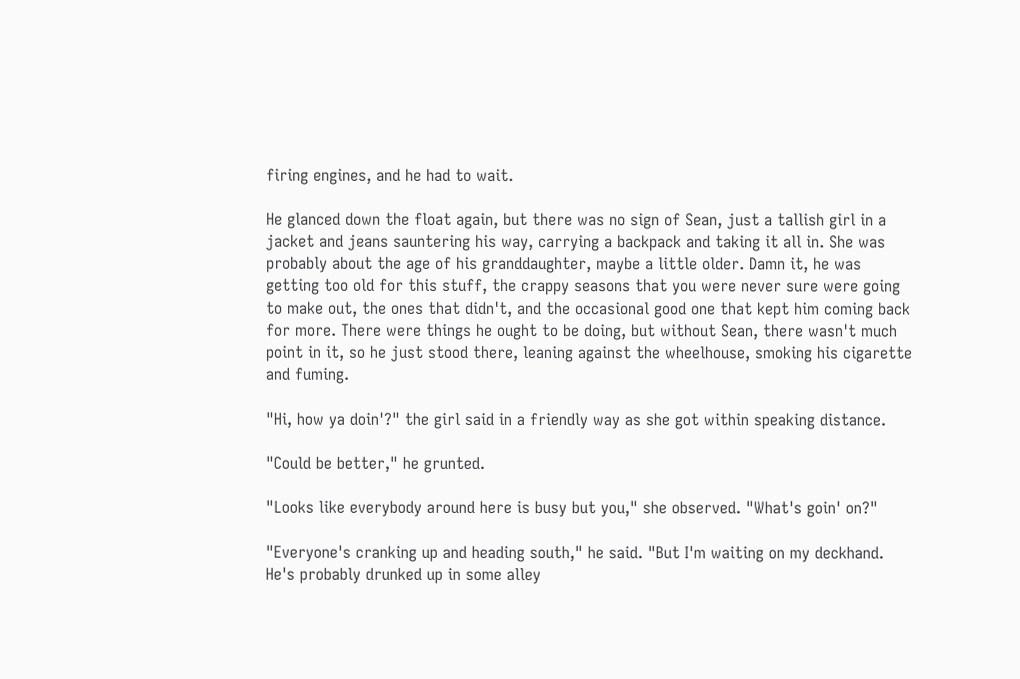firing engines, and he had to wait.

He glanced down the float again, but there was no sign of Sean, just a tallish girl in a jacket and jeans sauntering his way, carrying a backpack and taking it all in. She was probably about the age of his granddaughter, maybe a little older. Damn it, he was getting too old for this stuff, the crappy seasons that you were never sure were going to make out, the ones that didn't, and the occasional good one that kept him coming back for more. There were things he ought to be doing, but without Sean, there wasn't much point in it, so he just stood there, leaning against the wheelhouse, smoking his cigarette and fuming.

"Hi, how ya doin'?" the girl said in a friendly way as she got within speaking distance.

"Could be better," he grunted.

"Looks like everybody around here is busy but you," she observed. "What's goin' on?"

"Everyone's cranking up and heading south," he said. "But I'm waiting on my deckhand. He's probably drunked up in some alley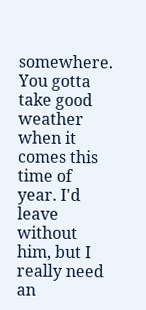somewhere. You gotta take good weather when it comes this time of year. I'd leave without him, but I really need an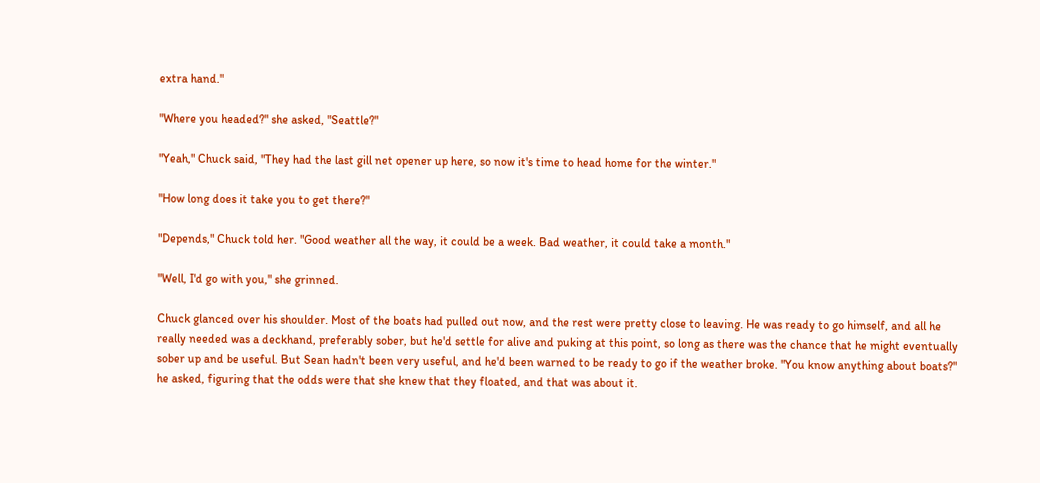extra hand."

"Where you headed?" she asked, "Seattle?"

"Yeah," Chuck said, "They had the last gill net opener up here, so now it's time to head home for the winter."

"How long does it take you to get there?"

"Depends," Chuck told her. "Good weather all the way, it could be a week. Bad weather, it could take a month."

"Well, I'd go with you," she grinned.

Chuck glanced over his shoulder. Most of the boats had pulled out now, and the rest were pretty close to leaving. He was ready to go himself, and all he really needed was a deckhand, preferably sober, but he'd settle for alive and puking at this point, so long as there was the chance that he might eventually sober up and be useful. But Sean hadn't been very useful, and he'd been warned to be ready to go if the weather broke. "You know anything about boats?" he asked, figuring that the odds were that she knew that they floated, and that was about it.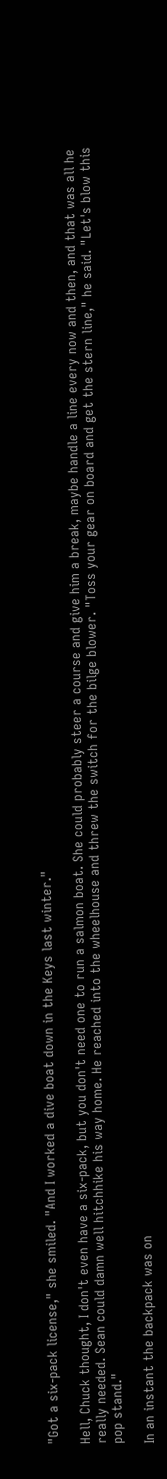"Got a six-pack license," she smiled. "And I worked a dive boat down in the Keys last winter."

Hell, Chuck thought, I don't even have a six-pack, but you don't need one to run a salmon boat. She could probably steer a course and give him a break, maybe handle a line every now and then, and that was all he really needed. Sean could damn well hitchhike his way home. He reached into the wheelhouse and threw the switch for the bilge blower. "Toss your gear on board and get the stern line," he said. "Let's blow this pop stand."

In an instant the backpack was on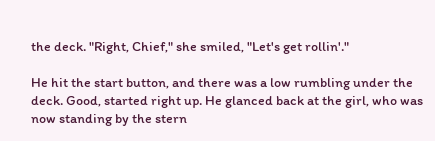the deck. "Right, Chief," she smiled, "Let's get rollin'."

He hit the start button, and there was a low rumbling under the deck. Good, started right up. He glanced back at the girl, who was now standing by the stern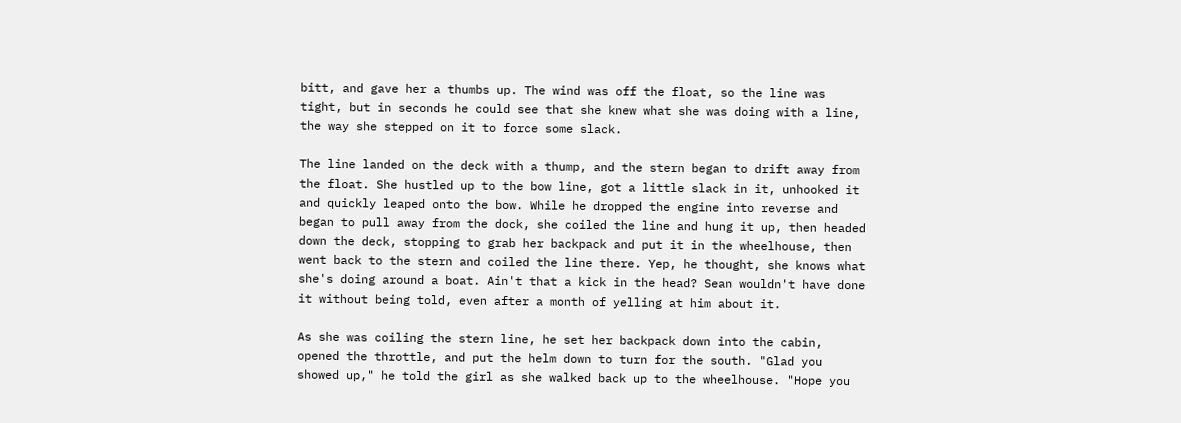bitt, and gave her a thumbs up. The wind was off the float, so the line was tight, but in seconds he could see that she knew what she was doing with a line, the way she stepped on it to force some slack.

The line landed on the deck with a thump, and the stern began to drift away from the float. She hustled up to the bow line, got a little slack in it, unhooked it and quickly leaped onto the bow. While he dropped the engine into reverse and began to pull away from the dock, she coiled the line and hung it up, then headed down the deck, stopping to grab her backpack and put it in the wheelhouse, then went back to the stern and coiled the line there. Yep, he thought, she knows what she's doing around a boat. Ain't that a kick in the head? Sean wouldn't have done it without being told, even after a month of yelling at him about it.

As she was coiling the stern line, he set her backpack down into the cabin, opened the throttle, and put the helm down to turn for the south. "Glad you showed up," he told the girl as she walked back up to the wheelhouse. "Hope you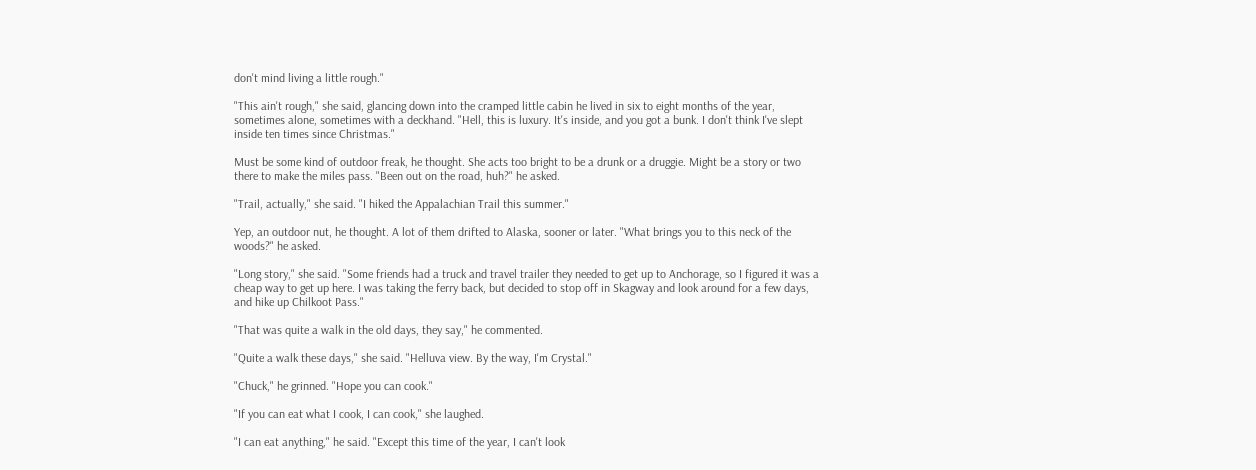don't mind living a little rough."

"This ain't rough," she said, glancing down into the cramped little cabin he lived in six to eight months of the year, sometimes alone, sometimes with a deckhand. "Hell, this is luxury. It's inside, and you got a bunk. I don't think I've slept inside ten times since Christmas."

Must be some kind of outdoor freak, he thought. She acts too bright to be a drunk or a druggie. Might be a story or two there to make the miles pass. "Been out on the road, huh?" he asked.

"Trail, actually," she said. "I hiked the Appalachian Trail this summer."

Yep, an outdoor nut, he thought. A lot of them drifted to Alaska, sooner or later. "What brings you to this neck of the woods?" he asked.

"Long story," she said. "Some friends had a truck and travel trailer they needed to get up to Anchorage, so I figured it was a cheap way to get up here. I was taking the ferry back, but decided to stop off in Skagway and look around for a few days, and hike up Chilkoot Pass."

"That was quite a walk in the old days, they say," he commented.

"Quite a walk these days," she said. "Helluva view. By the way, I'm Crystal."

"Chuck," he grinned. "Hope you can cook."

"If you can eat what I cook, I can cook," she laughed.

"I can eat anything," he said. "Except this time of the year, I can't look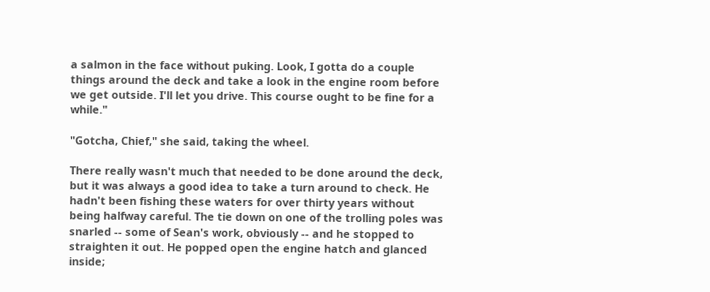a salmon in the face without puking. Look, I gotta do a couple things around the deck and take a look in the engine room before we get outside. I'll let you drive. This course ought to be fine for a while."

"Gotcha, Chief," she said, taking the wheel.

There really wasn't much that needed to be done around the deck, but it was always a good idea to take a turn around to check. He hadn't been fishing these waters for over thirty years without being halfway careful. The tie down on one of the trolling poles was snarled -- some of Sean's work, obviously -- and he stopped to straighten it out. He popped open the engine hatch and glanced inside;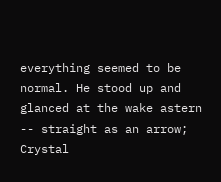everything seemed to be normal. He stood up and glanced at the wake astern -- straight as an arrow; Crystal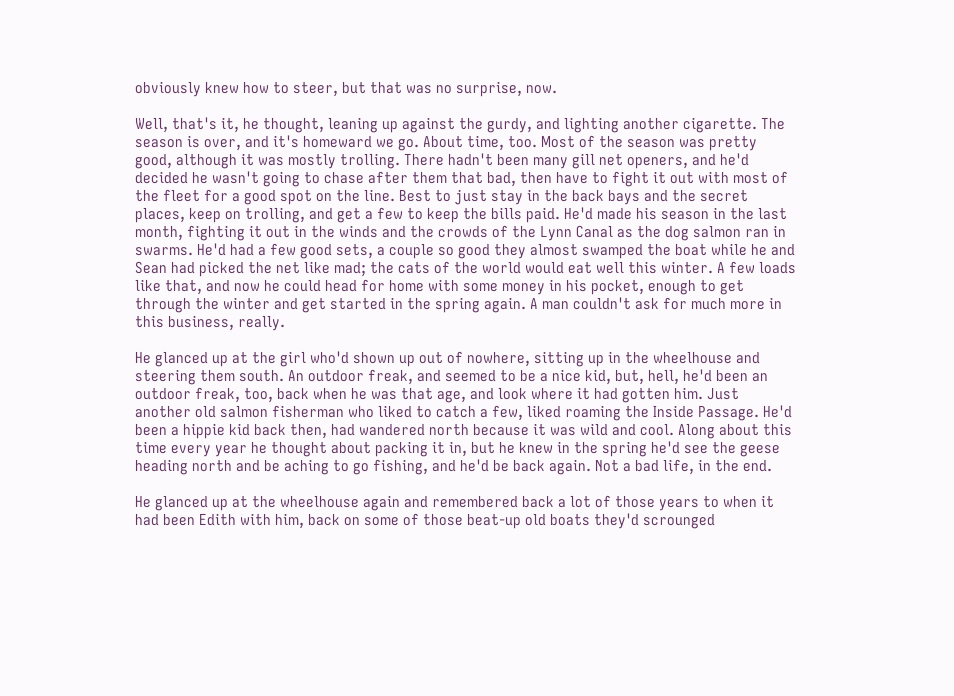obviously knew how to steer, but that was no surprise, now.

Well, that's it, he thought, leaning up against the gurdy, and lighting another cigarette. The season is over, and it's homeward we go. About time, too. Most of the season was pretty good, although it was mostly trolling. There hadn't been many gill net openers, and he'd decided he wasn't going to chase after them that bad, then have to fight it out with most of the fleet for a good spot on the line. Best to just stay in the back bays and the secret places, keep on trolling, and get a few to keep the bills paid. He'd made his season in the last month, fighting it out in the winds and the crowds of the Lynn Canal as the dog salmon ran in swarms. He'd had a few good sets, a couple so good they almost swamped the boat while he and Sean had picked the net like mad; the cats of the world would eat well this winter. A few loads like that, and now he could head for home with some money in his pocket, enough to get through the winter and get started in the spring again. A man couldn't ask for much more in this business, really.

He glanced up at the girl who'd shown up out of nowhere, sitting up in the wheelhouse and steering them south. An outdoor freak, and seemed to be a nice kid, but, hell, he'd been an outdoor freak, too, back when he was that age, and look where it had gotten him. Just another old salmon fisherman who liked to catch a few, liked roaming the Inside Passage. He'd been a hippie kid back then, had wandered north because it was wild and cool. Along about this time every year he thought about packing it in, but he knew in the spring he'd see the geese heading north and be aching to go fishing, and he'd be back again. Not a bad life, in the end.

He glanced up at the wheelhouse again and remembered back a lot of those years to when it had been Edith with him, back on some of those beat-up old boats they'd scrounged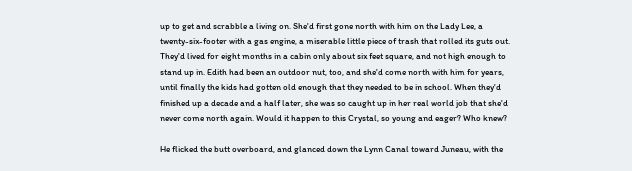up to get and scrabble a living on. She'd first gone north with him on the Lady Lee, a twenty-six-footer with a gas engine, a miserable little piece of trash that rolled its guts out. They'd lived for eight months in a cabin only about six feet square, and not high enough to stand up in. Edith had been an outdoor nut, too, and she'd come north with him for years, until finally the kids had gotten old enough that they needed to be in school. When they'd finished up a decade and a half later, she was so caught up in her real world job that she'd never come north again. Would it happen to this Crystal, so young and eager? Who knew?

He flicked the butt overboard, and glanced down the Lynn Canal toward Juneau, with the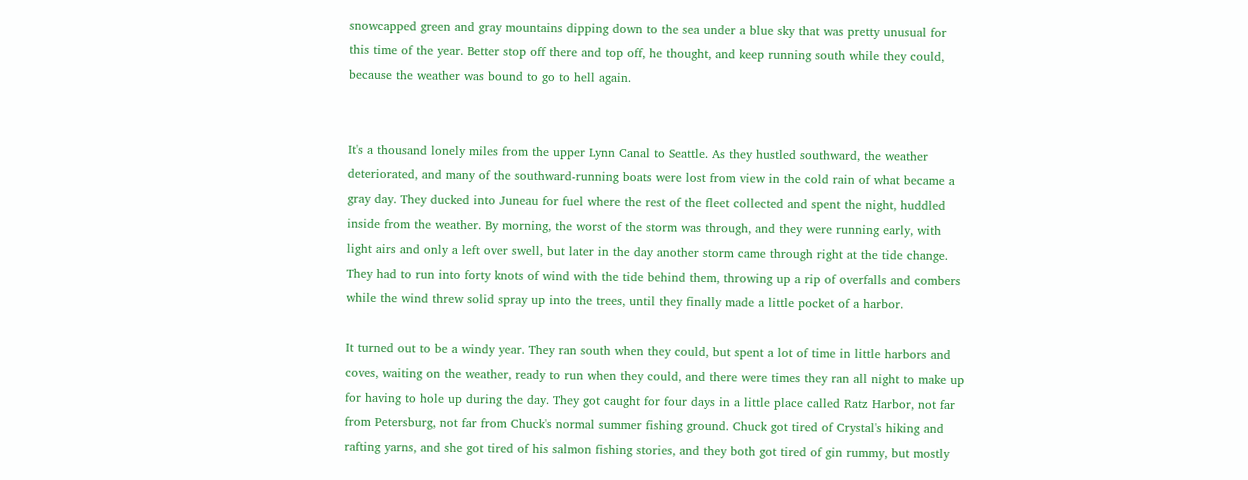snowcapped green and gray mountains dipping down to the sea under a blue sky that was pretty unusual for this time of the year. Better stop off there and top off, he thought, and keep running south while they could, because the weather was bound to go to hell again.


It's a thousand lonely miles from the upper Lynn Canal to Seattle. As they hustled southward, the weather deteriorated, and many of the southward-running boats were lost from view in the cold rain of what became a gray day. They ducked into Juneau for fuel where the rest of the fleet collected and spent the night, huddled inside from the weather. By morning, the worst of the storm was through, and they were running early, with light airs and only a left over swell, but later in the day another storm came through right at the tide change. They had to run into forty knots of wind with the tide behind them, throwing up a rip of overfalls and combers while the wind threw solid spray up into the trees, until they finally made a little pocket of a harbor.

It turned out to be a windy year. They ran south when they could, but spent a lot of time in little harbors and coves, waiting on the weather, ready to run when they could, and there were times they ran all night to make up for having to hole up during the day. They got caught for four days in a little place called Ratz Harbor, not far from Petersburg, not far from Chuck's normal summer fishing ground. Chuck got tired of Crystal's hiking and rafting yarns, and she got tired of his salmon fishing stories, and they both got tired of gin rummy, but mostly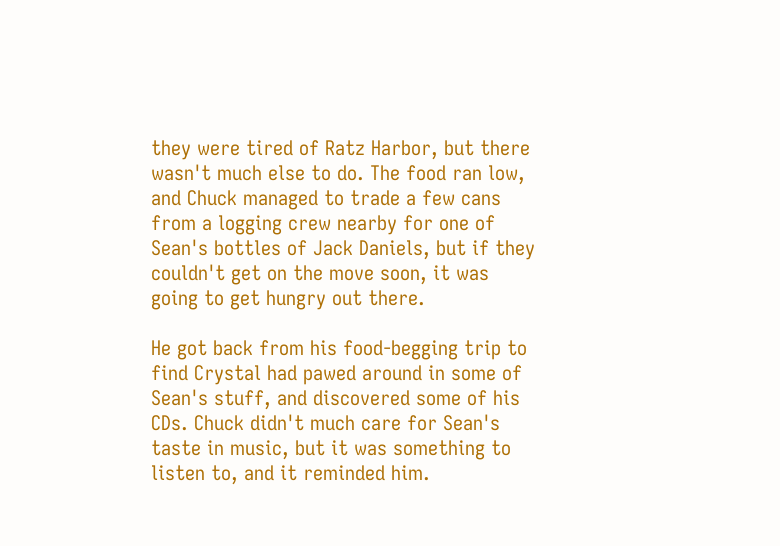they were tired of Ratz Harbor, but there wasn't much else to do. The food ran low, and Chuck managed to trade a few cans from a logging crew nearby for one of Sean's bottles of Jack Daniels, but if they couldn't get on the move soon, it was going to get hungry out there.

He got back from his food-begging trip to find Crystal had pawed around in some of Sean's stuff, and discovered some of his CDs. Chuck didn't much care for Sean's taste in music, but it was something to listen to, and it reminded him.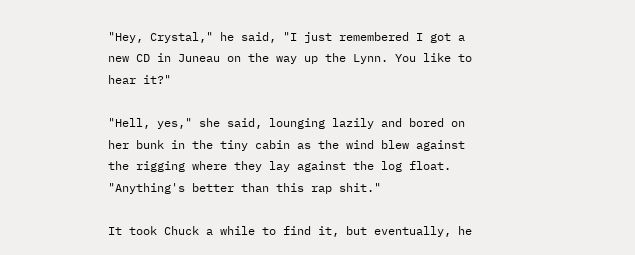"Hey, Crystal," he said, "I just remembered I got a new CD in Juneau on the way up the Lynn. You like to hear it?"

"Hell, yes," she said, lounging lazily and bored on her bunk in the tiny cabin as the wind blew against the rigging where they lay against the log float. "Anything's better than this rap shit."

It took Chuck a while to find it, but eventually, he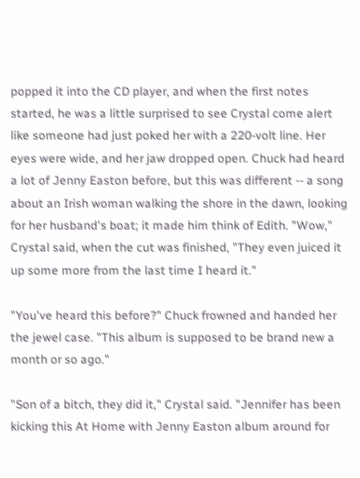popped it into the CD player, and when the first notes started, he was a little surprised to see Crystal come alert like someone had just poked her with a 220-volt line. Her eyes were wide, and her jaw dropped open. Chuck had heard a lot of Jenny Easton before, but this was different -- a song about an Irish woman walking the shore in the dawn, looking for her husband's boat; it made him think of Edith. "Wow," Crystal said, when the cut was finished, "They even juiced it up some more from the last time I heard it."

"You've heard this before?" Chuck frowned and handed her the jewel case. "This album is supposed to be brand new a month or so ago."

"Son of a bitch, they did it," Crystal said. "Jennifer has been kicking this At Home with Jenny Easton album around for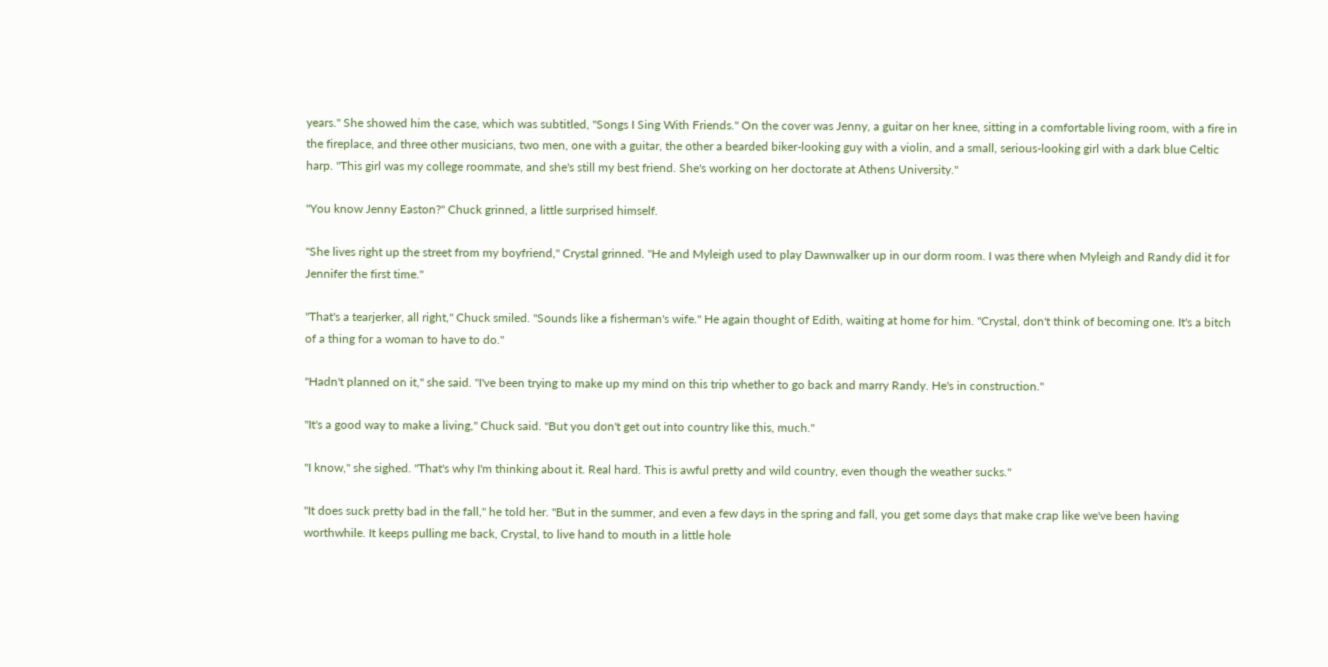years." She showed him the case, which was subtitled, "Songs I Sing With Friends." On the cover was Jenny, a guitar on her knee, sitting in a comfortable living room, with a fire in the fireplace, and three other musicians, two men, one with a guitar, the other a bearded biker-looking guy with a violin, and a small, serious-looking girl with a dark blue Celtic harp. "This girl was my college roommate, and she's still my best friend. She's working on her doctorate at Athens University."

"You know Jenny Easton?" Chuck grinned, a little surprised himself.

"She lives right up the street from my boyfriend," Crystal grinned. "He and Myleigh used to play Dawnwalker up in our dorm room. I was there when Myleigh and Randy did it for Jennifer the first time."

"That's a tearjerker, all right," Chuck smiled. "Sounds like a fisherman's wife." He again thought of Edith, waiting at home for him. "Crystal, don't think of becoming one. It's a bitch of a thing for a woman to have to do."

"Hadn't planned on it," she said. "I've been trying to make up my mind on this trip whether to go back and marry Randy. He's in construction."

"It's a good way to make a living," Chuck said. "But you don't get out into country like this, much."

"I know," she sighed. "That's why I'm thinking about it. Real hard. This is awful pretty and wild country, even though the weather sucks."

"It does suck pretty bad in the fall," he told her. "But in the summer, and even a few days in the spring and fall, you get some days that make crap like we've been having worthwhile. It keeps pulling me back, Crystal, to live hand to mouth in a little hole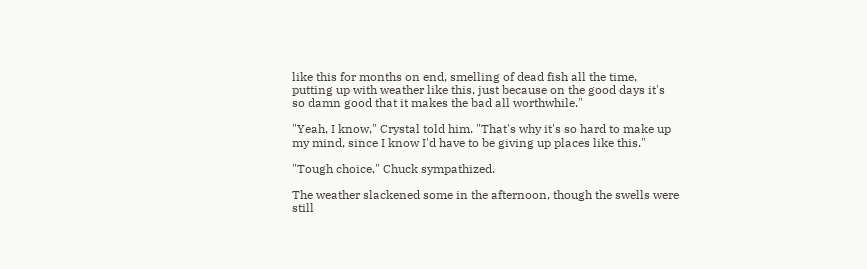like this for months on end, smelling of dead fish all the time, putting up with weather like this, just because on the good days it's so damn good that it makes the bad all worthwhile."

"Yeah, I know," Crystal told him. "That's why it's so hard to make up my mind, since I know I'd have to be giving up places like this."

"Tough choice," Chuck sympathized.

The weather slackened some in the afternoon, though the swells were still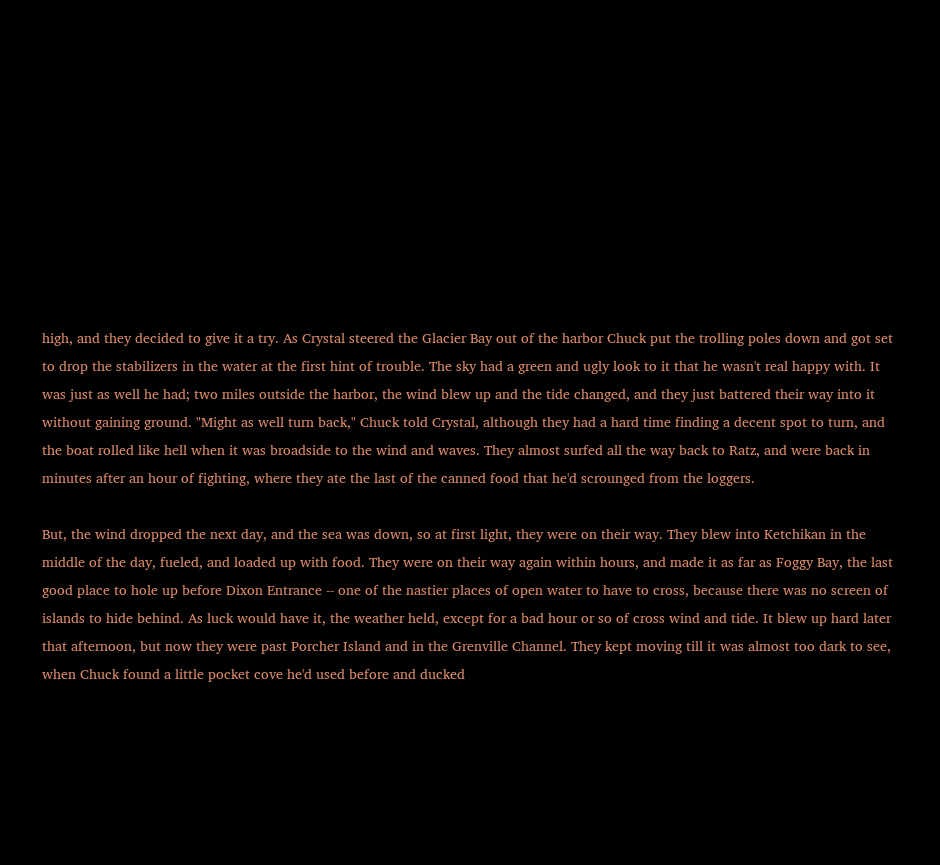high, and they decided to give it a try. As Crystal steered the Glacier Bay out of the harbor Chuck put the trolling poles down and got set to drop the stabilizers in the water at the first hint of trouble. The sky had a green and ugly look to it that he wasn't real happy with. It was just as well he had; two miles outside the harbor, the wind blew up and the tide changed, and they just battered their way into it without gaining ground. "Might as well turn back," Chuck told Crystal, although they had a hard time finding a decent spot to turn, and the boat rolled like hell when it was broadside to the wind and waves. They almost surfed all the way back to Ratz, and were back in minutes after an hour of fighting, where they ate the last of the canned food that he'd scrounged from the loggers.

But, the wind dropped the next day, and the sea was down, so at first light, they were on their way. They blew into Ketchikan in the middle of the day, fueled, and loaded up with food. They were on their way again within hours, and made it as far as Foggy Bay, the last good place to hole up before Dixon Entrance -- one of the nastier places of open water to have to cross, because there was no screen of islands to hide behind. As luck would have it, the weather held, except for a bad hour or so of cross wind and tide. It blew up hard later that afternoon, but now they were past Porcher Island and in the Grenville Channel. They kept moving till it was almost too dark to see, when Chuck found a little pocket cove he'd used before and ducked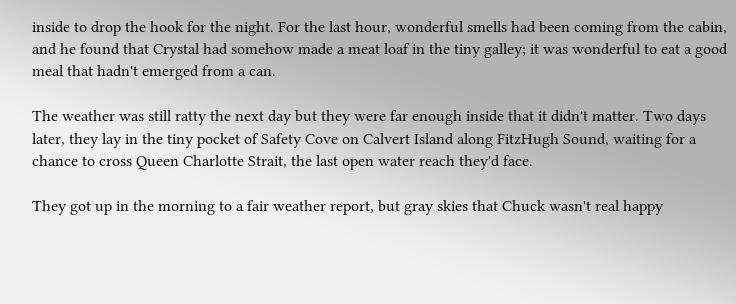inside to drop the hook for the night. For the last hour, wonderful smells had been coming from the cabin, and he found that Crystal had somehow made a meat loaf in the tiny galley; it was wonderful to eat a good meal that hadn't emerged from a can.

The weather was still ratty the next day but they were far enough inside that it didn't matter. Two days later, they lay in the tiny pocket of Safety Cove on Calvert Island along FitzHugh Sound, waiting for a chance to cross Queen Charlotte Strait, the last open water reach they'd face.

They got up in the morning to a fair weather report, but gray skies that Chuck wasn't real happy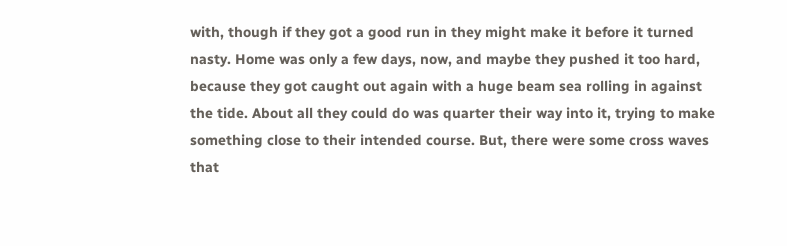with, though if they got a good run in they might make it before it turned nasty. Home was only a few days, now, and maybe they pushed it too hard, because they got caught out again with a huge beam sea rolling in against the tide. About all they could do was quarter their way into it, trying to make something close to their intended course. But, there were some cross waves that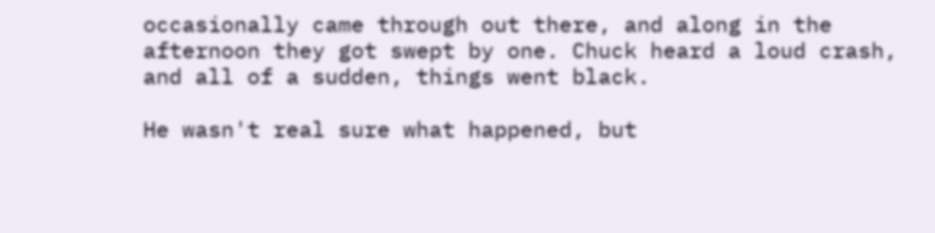occasionally came through out there, and along in the afternoon they got swept by one. Chuck heard a loud crash, and all of a sudden, things went black.

He wasn't real sure what happened, but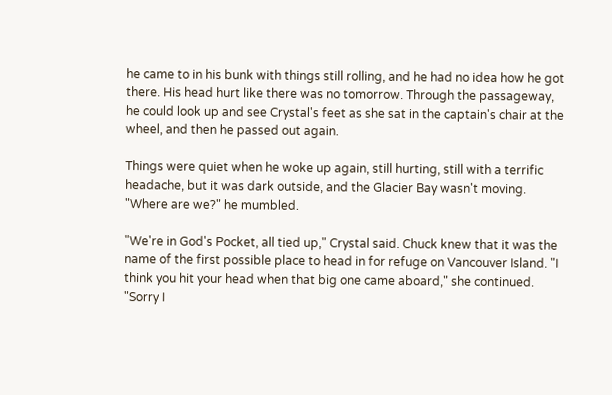he came to in his bunk with things still rolling, and he had no idea how he got there. His head hurt like there was no tomorrow. Through the passageway, he could look up and see Crystal's feet as she sat in the captain's chair at the wheel, and then he passed out again.

Things were quiet when he woke up again, still hurting, still with a terrific headache, but it was dark outside, and the Glacier Bay wasn't moving. "Where are we?" he mumbled.

"We're in God's Pocket, all tied up," Crystal said. Chuck knew that it was the name of the first possible place to head in for refuge on Vancouver Island. "I think you hit your head when that big one came aboard," she continued. "Sorry I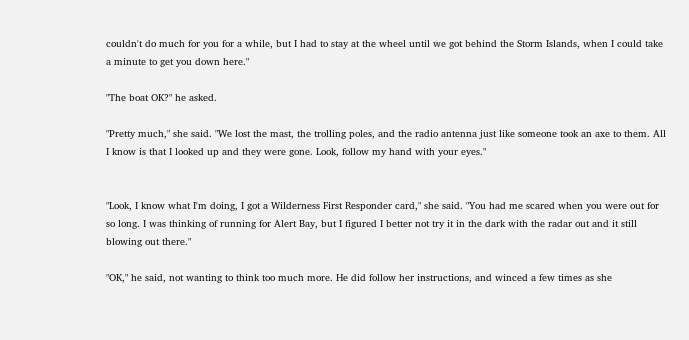couldn't do much for you for a while, but I had to stay at the wheel until we got behind the Storm Islands, when I could take a minute to get you down here."

"The boat OK?" he asked.

"Pretty much," she said. "We lost the mast, the trolling poles, and the radio antenna just like someone took an axe to them. All I know is that I looked up and they were gone. Look, follow my hand with your eyes."


"Look, I know what I'm doing, I got a Wilderness First Responder card," she said. "You had me scared when you were out for so long. I was thinking of running for Alert Bay, but I figured I better not try it in the dark with the radar out and it still blowing out there."

"OK," he said, not wanting to think too much more. He did follow her instructions, and winced a few times as she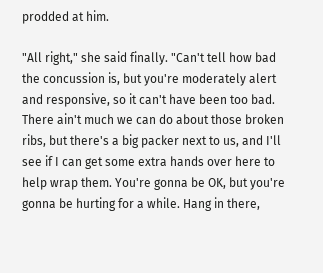prodded at him.

"All right," she said finally. "Can't tell how bad the concussion is, but you're moderately alert and responsive, so it can't have been too bad. There ain't much we can do about those broken ribs, but there's a big packer next to us, and I'll see if I can get some extra hands over here to help wrap them. You're gonna be OK, but you're gonna be hurting for a while. Hang in there,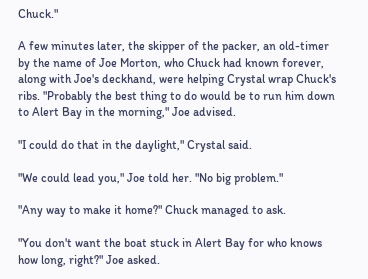Chuck."

A few minutes later, the skipper of the packer, an old-timer by the name of Joe Morton, who Chuck had known forever, along with Joe's deckhand, were helping Crystal wrap Chuck's ribs. "Probably the best thing to do would be to run him down to Alert Bay in the morning," Joe advised.

"I could do that in the daylight," Crystal said.

"We could lead you," Joe told her. "No big problem."

"Any way to make it home?" Chuck managed to ask.

"You don't want the boat stuck in Alert Bay for who knows how long, right?" Joe asked.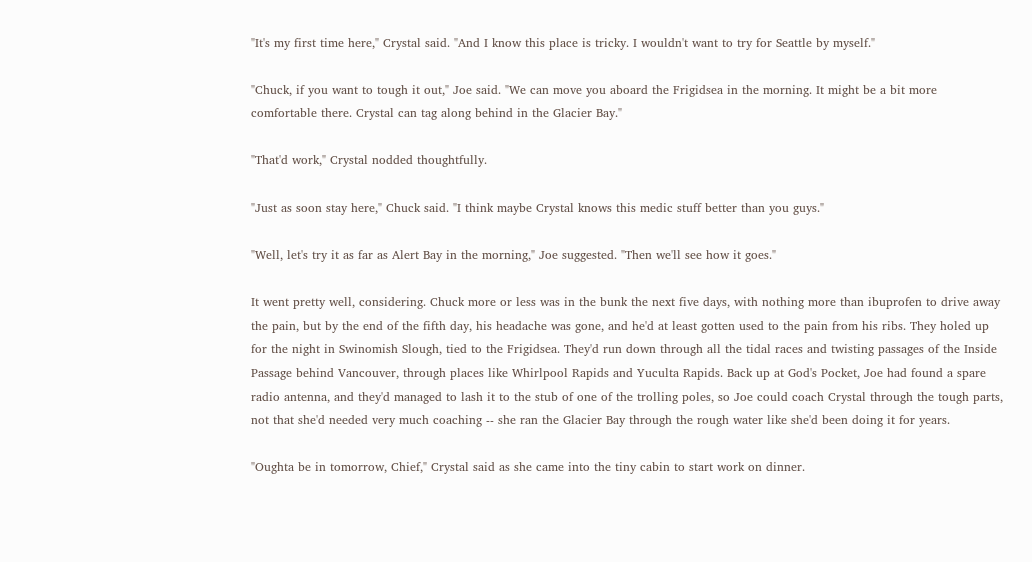"It's my first time here," Crystal said. "And I know this place is tricky. I wouldn't want to try for Seattle by myself."

"Chuck, if you want to tough it out," Joe said. "We can move you aboard the Frigidsea in the morning. It might be a bit more comfortable there. Crystal can tag along behind in the Glacier Bay."

"That'd work," Crystal nodded thoughtfully.

"Just as soon stay here," Chuck said. "I think maybe Crystal knows this medic stuff better than you guys."

"Well, let's try it as far as Alert Bay in the morning," Joe suggested. "Then we'll see how it goes."

It went pretty well, considering. Chuck more or less was in the bunk the next five days, with nothing more than ibuprofen to drive away the pain, but by the end of the fifth day, his headache was gone, and he'd at least gotten used to the pain from his ribs. They holed up for the night in Swinomish Slough, tied to the Frigidsea. They'd run down through all the tidal races and twisting passages of the Inside Passage behind Vancouver, through places like Whirlpool Rapids and Yuculta Rapids. Back up at God's Pocket, Joe had found a spare radio antenna, and they'd managed to lash it to the stub of one of the trolling poles, so Joe could coach Crystal through the tough parts, not that she'd needed very much coaching -- she ran the Glacier Bay through the rough water like she'd been doing it for years.

"Oughta be in tomorrow, Chief," Crystal said as she came into the tiny cabin to start work on dinner.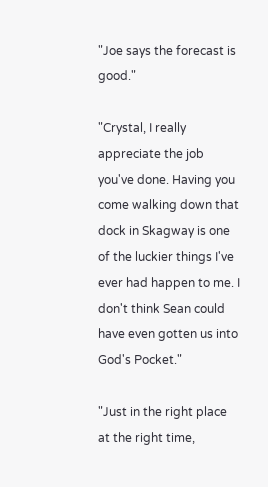"Joe says the forecast is good."

"Crystal, I really appreciate the job you've done. Having you come walking down that dock in Skagway is one of the luckier things I've ever had happen to me. I don't think Sean could have even gotten us into God's Pocket."

"Just in the right place at the right time,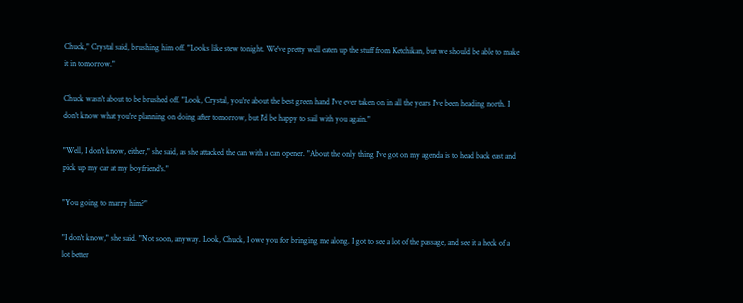Chuck," Crystal said, brushing him off. "Looks like stew tonight. We've pretty well eaten up the stuff from Ketchikan, but we should be able to make it in tomorrow."

Chuck wasn't about to be brushed off. "Look, Crystal, you're about the best green hand I've ever taken on in all the years I've been heading north. I don't know what you're planning on doing after tomorrow, but I'd be happy to sail with you again."

"Well, I don't know, either," she said, as she attacked the can with a can opener. "About the only thing I've got on my agenda is to head back east and pick up my car at my boyfriend's."

"You going to marry him?"

"I don't know," she said. "Not soon, anyway. Look, Chuck, I owe you for bringing me along. I got to see a lot of the passage, and see it a heck of a lot better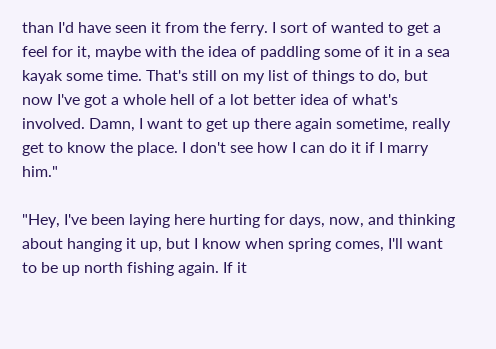than I'd have seen it from the ferry. I sort of wanted to get a feel for it, maybe with the idea of paddling some of it in a sea kayak some time. That's still on my list of things to do, but now I've got a whole hell of a lot better idea of what's involved. Damn, I want to get up there again sometime, really get to know the place. I don't see how I can do it if I marry him."

"Hey, I've been laying here hurting for days, now, and thinking about hanging it up, but I know when spring comes, I'll want to be up north fishing again. If it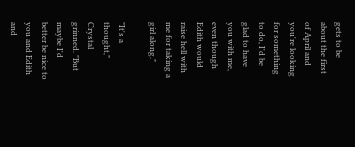gets to be about the first of April and you're looking for something to do, I'd be glad to have you with me, even though Edith would raise hell with me for taking a girl along."

"It's a thought," Crystal grinned. "But maybe I'd better be nice to you and Edith and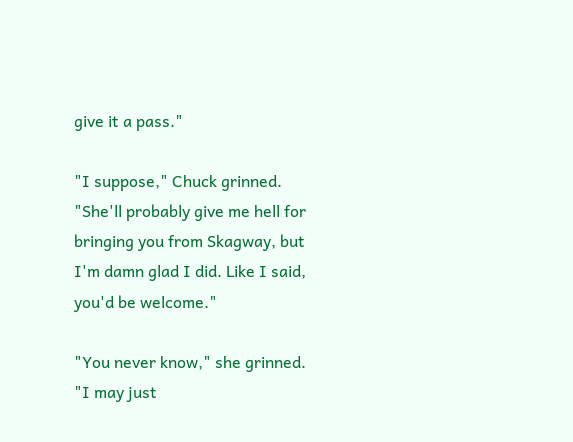give it a pass."

"I suppose," Chuck grinned. "She'll probably give me hell for bringing you from Skagway, but I'm damn glad I did. Like I said, you'd be welcome."

"You never know," she grinned. "I may just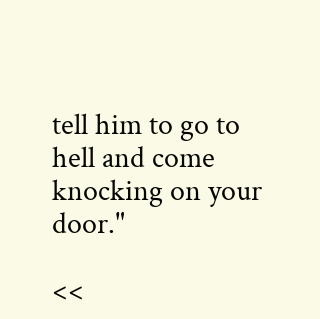tell him to go to hell and come knocking on your door."

<<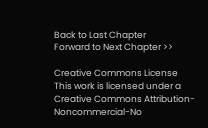Back to Last Chapter
Forward to Next Chapter >>

Creative Commons License
This work is licensed under a
Creative Commons Attribution-Noncommercial-No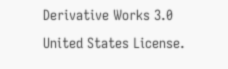Derivative Works 3.0 United States License.